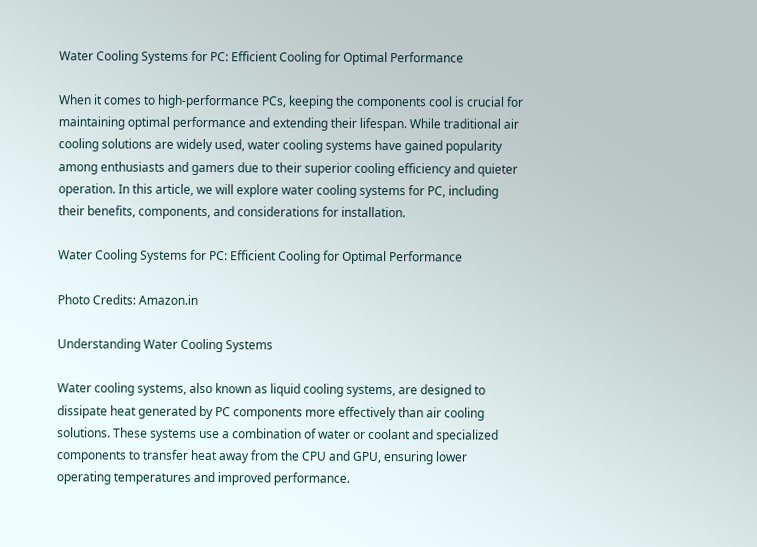Water Cooling Systems for PC: Efficient Cooling for Optimal Performance

When it comes to high-performance PCs, keeping the components cool is crucial for maintaining optimal performance and extending their lifespan. While traditional air cooling solutions are widely used, water cooling systems have gained popularity among enthusiasts and gamers due to their superior cooling efficiency and quieter operation. In this article, we will explore water cooling systems for PC, including their benefits, components, and considerations for installation.

Water Cooling Systems for PC: Efficient Cooling for Optimal Performance

Photo Credits: Amazon.in

Understanding Water Cooling Systems

Water cooling systems, also known as liquid cooling systems, are designed to dissipate heat generated by PC components more effectively than air cooling solutions. These systems use a combination of water or coolant and specialized components to transfer heat away from the CPU and GPU, ensuring lower operating temperatures and improved performance.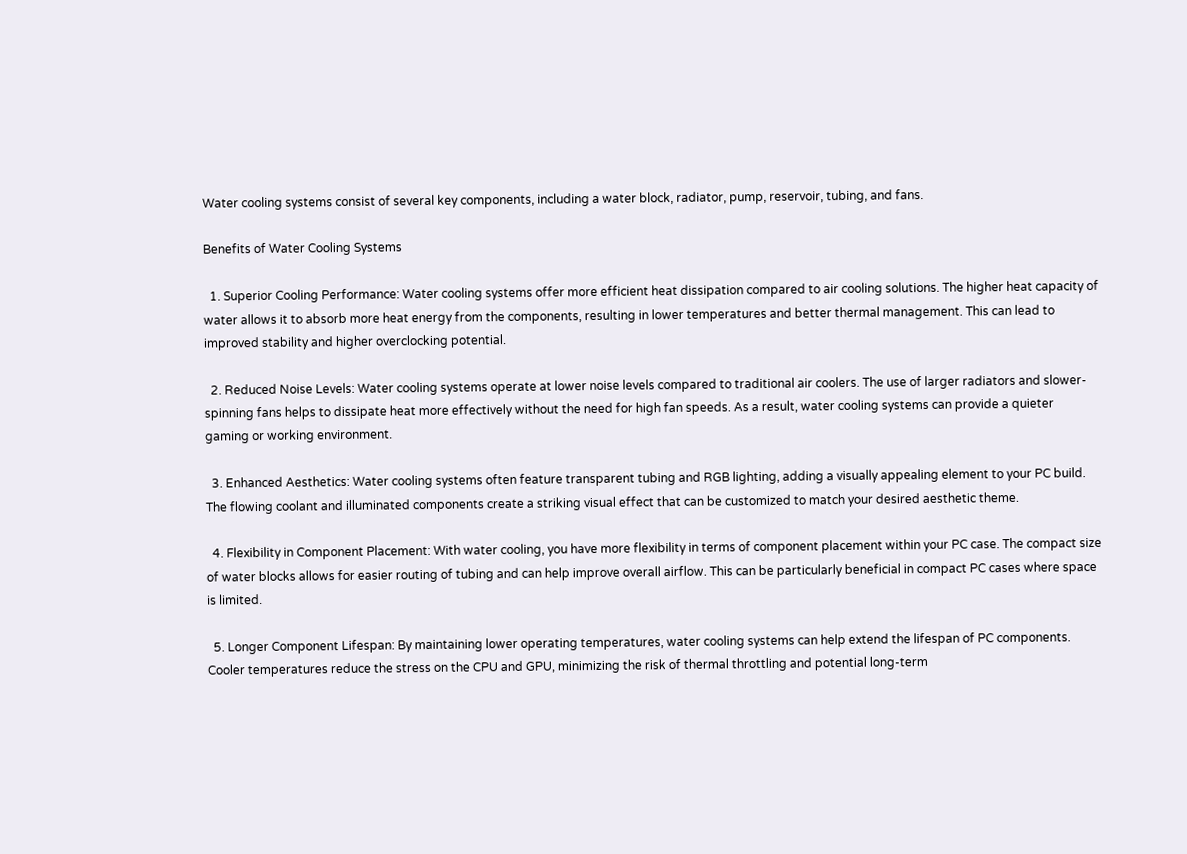Water cooling systems consist of several key components, including a water block, radiator, pump, reservoir, tubing, and fans.

Benefits of Water Cooling Systems

  1. Superior Cooling Performance: Water cooling systems offer more efficient heat dissipation compared to air cooling solutions. The higher heat capacity of water allows it to absorb more heat energy from the components, resulting in lower temperatures and better thermal management. This can lead to improved stability and higher overclocking potential.

  2. Reduced Noise Levels: Water cooling systems operate at lower noise levels compared to traditional air coolers. The use of larger radiators and slower-spinning fans helps to dissipate heat more effectively without the need for high fan speeds. As a result, water cooling systems can provide a quieter gaming or working environment.

  3. Enhanced Aesthetics: Water cooling systems often feature transparent tubing and RGB lighting, adding a visually appealing element to your PC build. The flowing coolant and illuminated components create a striking visual effect that can be customized to match your desired aesthetic theme.

  4. Flexibility in Component Placement: With water cooling, you have more flexibility in terms of component placement within your PC case. The compact size of water blocks allows for easier routing of tubing and can help improve overall airflow. This can be particularly beneficial in compact PC cases where space is limited.

  5. Longer Component Lifespan: By maintaining lower operating temperatures, water cooling systems can help extend the lifespan of PC components. Cooler temperatures reduce the stress on the CPU and GPU, minimizing the risk of thermal throttling and potential long-term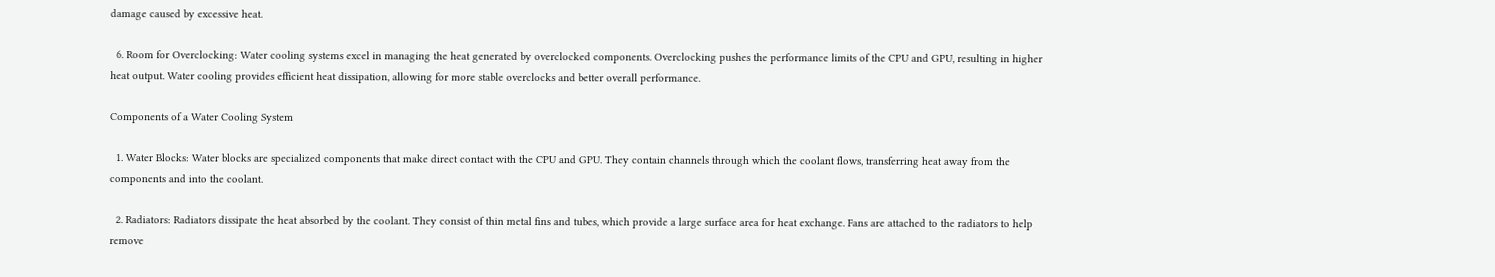damage caused by excessive heat.

  6. Room for Overclocking: Water cooling systems excel in managing the heat generated by overclocked components. Overclocking pushes the performance limits of the CPU and GPU, resulting in higher heat output. Water cooling provides efficient heat dissipation, allowing for more stable overclocks and better overall performance.

Components of a Water Cooling System

  1. Water Blocks: Water blocks are specialized components that make direct contact with the CPU and GPU. They contain channels through which the coolant flows, transferring heat away from the components and into the coolant.

  2. Radiators: Radiators dissipate the heat absorbed by the coolant. They consist of thin metal fins and tubes, which provide a large surface area for heat exchange. Fans are attached to the radiators to help remove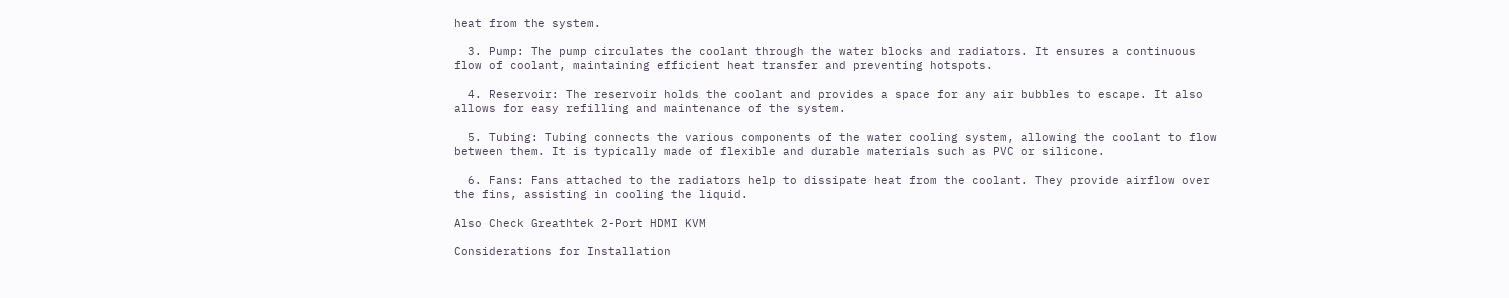heat from the system.

  3. Pump: The pump circulates the coolant through the water blocks and radiators. It ensures a continuous flow of coolant, maintaining efficient heat transfer and preventing hotspots.

  4. Reservoir: The reservoir holds the coolant and provides a space for any air bubbles to escape. It also allows for easy refilling and maintenance of the system.

  5. Tubing: Tubing connects the various components of the water cooling system, allowing the coolant to flow between them. It is typically made of flexible and durable materials such as PVC or silicone.

  6. Fans: Fans attached to the radiators help to dissipate heat from the coolant. They provide airflow over the fins, assisting in cooling the liquid.

Also Check Greathtek 2-Port HDMI KVM

Considerations for Installation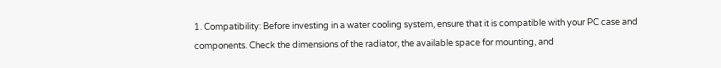1. Compatibility: Before investing in a water cooling system, ensure that it is compatible with your PC case and components. Check the dimensions of the radiator, the available space for mounting, and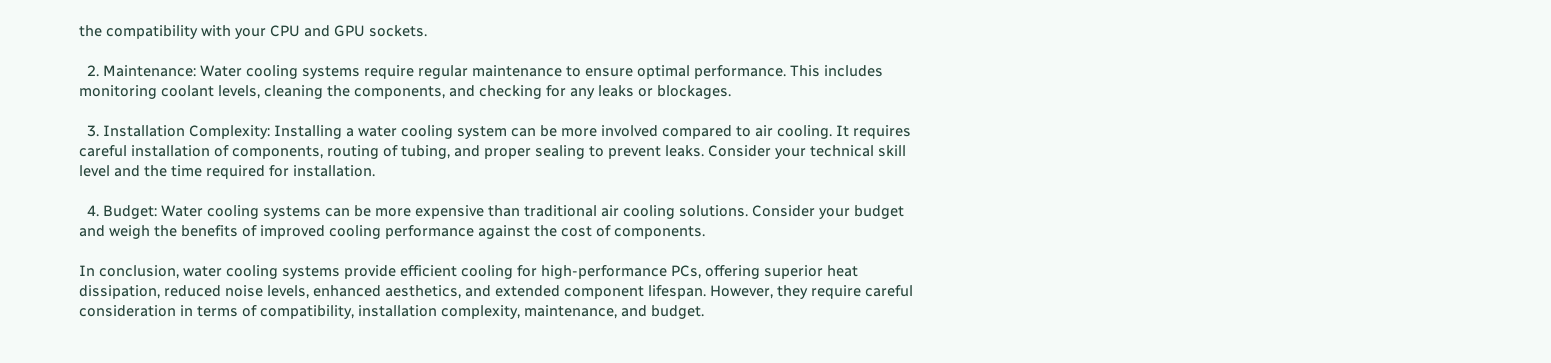the compatibility with your CPU and GPU sockets.

  2. Maintenance: Water cooling systems require regular maintenance to ensure optimal performance. This includes monitoring coolant levels, cleaning the components, and checking for any leaks or blockages.

  3. Installation Complexity: Installing a water cooling system can be more involved compared to air cooling. It requires careful installation of components, routing of tubing, and proper sealing to prevent leaks. Consider your technical skill level and the time required for installation.

  4. Budget: Water cooling systems can be more expensive than traditional air cooling solutions. Consider your budget and weigh the benefits of improved cooling performance against the cost of components.

In conclusion, water cooling systems provide efficient cooling for high-performance PCs, offering superior heat dissipation, reduced noise levels, enhanced aesthetics, and extended component lifespan. However, they require careful consideration in terms of compatibility, installation complexity, maintenance, and budget.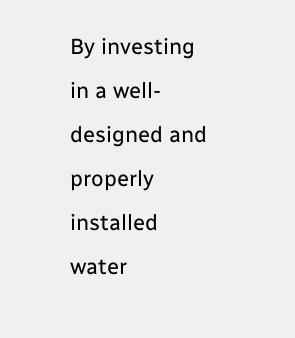By investing in a well-designed and properly installed water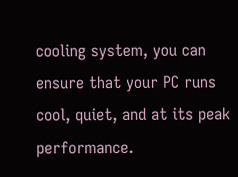cooling system, you can ensure that your PC runs cool, quiet, and at its peak performance.